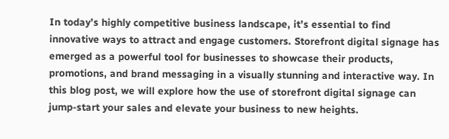In today’s highly competitive business landscape, it’s essential to find innovative ways to attract and engage customers. Storefront digital signage has emerged as a powerful tool for businesses to showcase their products, promotions, and brand messaging in a visually stunning and interactive way. In this blog post, we will explore how the use of storefront digital signage can jump-start your sales and elevate your business to new heights.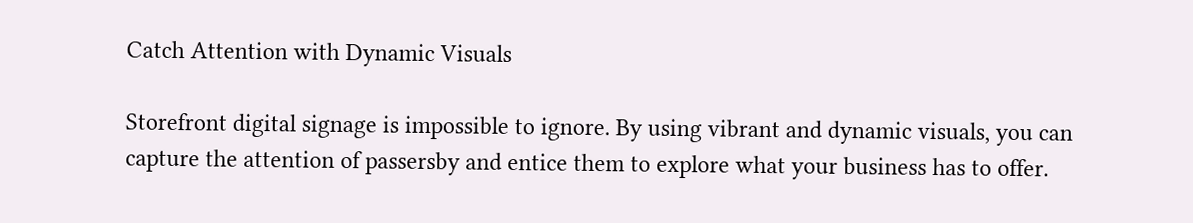Catch Attention with Dynamic Visuals

Storefront digital signage is impossible to ignore. By using vibrant and dynamic visuals, you can capture the attention of passersby and entice them to explore what your business has to offer.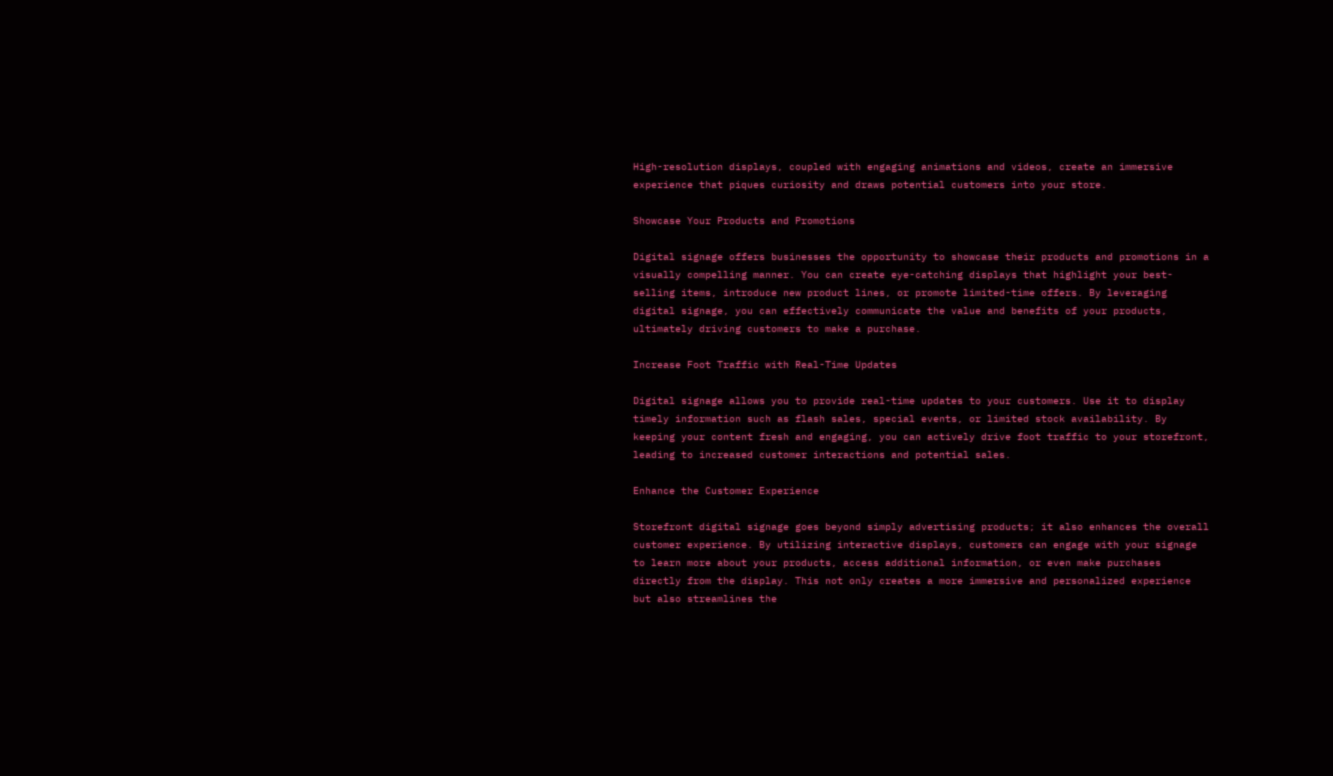High-resolution displays, coupled with engaging animations and videos, create an immersive experience that piques curiosity and draws potential customers into your store.

Showcase Your Products and Promotions

Digital signage offers businesses the opportunity to showcase their products and promotions in a visually compelling manner. You can create eye-catching displays that highlight your best-selling items, introduce new product lines, or promote limited-time offers. By leveraging digital signage, you can effectively communicate the value and benefits of your products, ultimately driving customers to make a purchase.

Increase Foot Traffic with Real-Time Updates

Digital signage allows you to provide real-time updates to your customers. Use it to display timely information such as flash sales, special events, or limited stock availability. By keeping your content fresh and engaging, you can actively drive foot traffic to your storefront, leading to increased customer interactions and potential sales.

Enhance the Customer Experience

Storefront digital signage goes beyond simply advertising products; it also enhances the overall customer experience. By utilizing interactive displays, customers can engage with your signage to learn more about your products, access additional information, or even make purchases directly from the display. This not only creates a more immersive and personalized experience but also streamlines the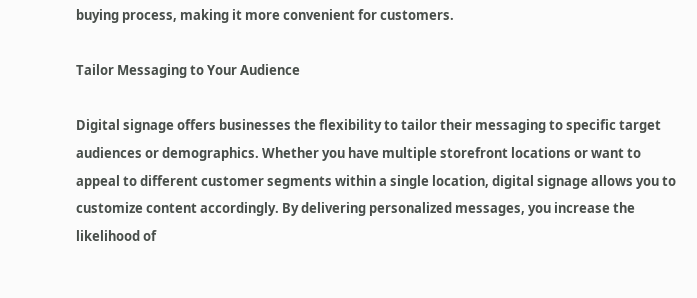buying process, making it more convenient for customers.

Tailor Messaging to Your Audience

Digital signage offers businesses the flexibility to tailor their messaging to specific target audiences or demographics. Whether you have multiple storefront locations or want to appeal to different customer segments within a single location, digital signage allows you to customize content accordingly. By delivering personalized messages, you increase the likelihood of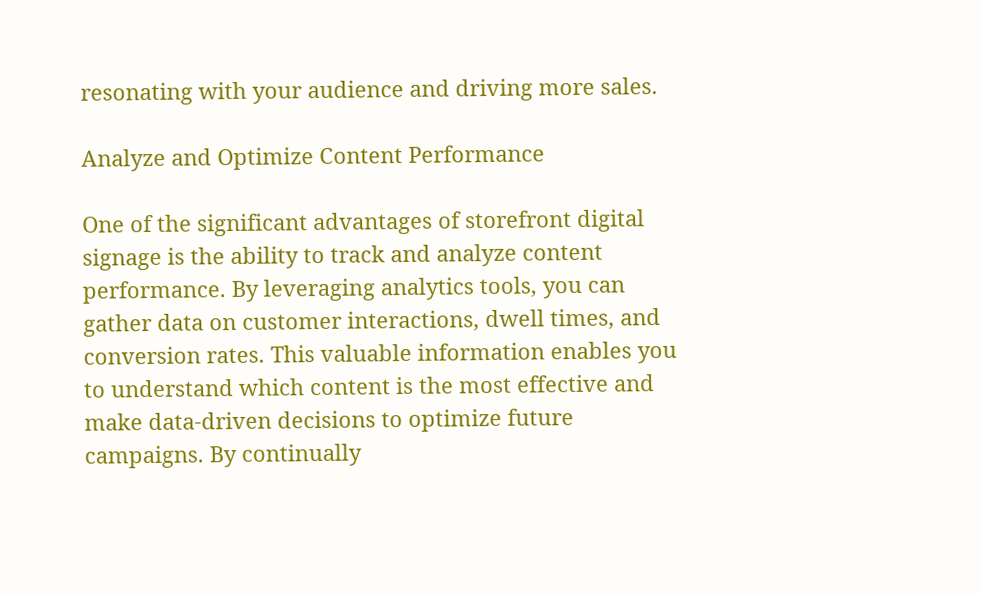resonating with your audience and driving more sales.

Analyze and Optimize Content Performance

One of the significant advantages of storefront digital signage is the ability to track and analyze content performance. By leveraging analytics tools, you can gather data on customer interactions, dwell times, and conversion rates. This valuable information enables you to understand which content is the most effective and make data-driven decisions to optimize future campaigns. By continually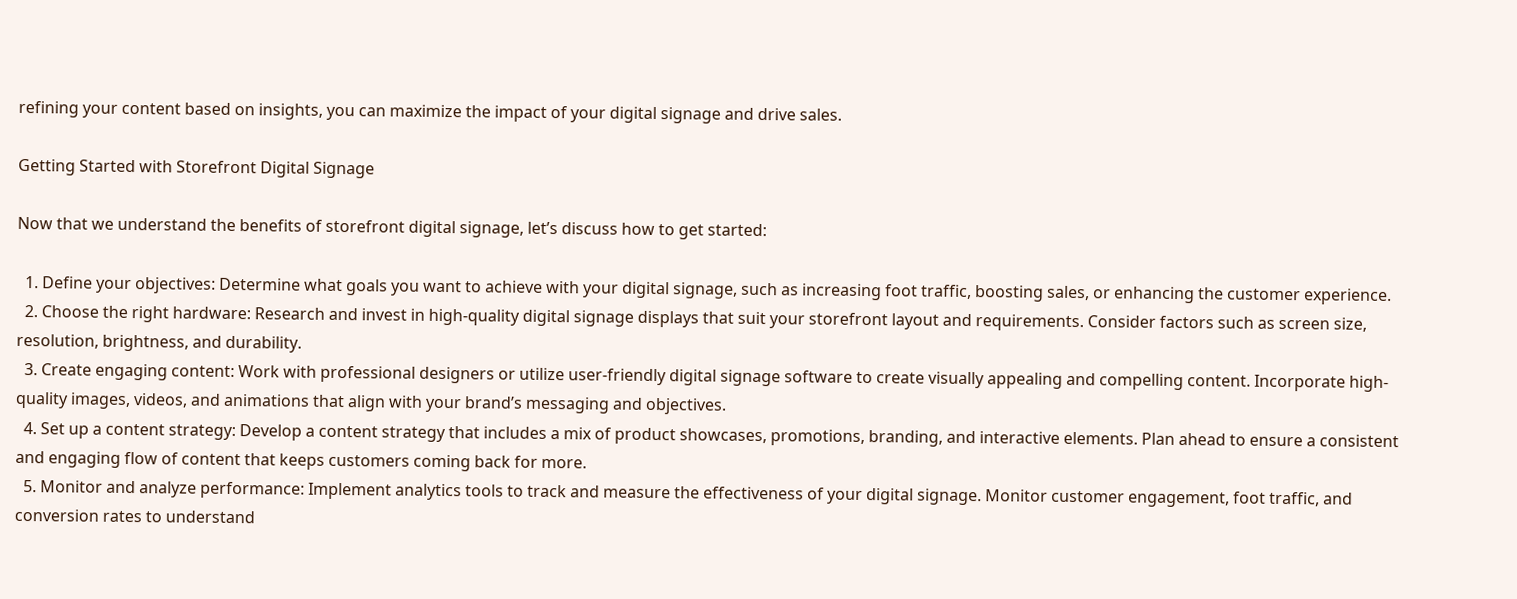refining your content based on insights, you can maximize the impact of your digital signage and drive sales.

Getting Started with Storefront Digital Signage

Now that we understand the benefits of storefront digital signage, let’s discuss how to get started:

  1. Define your objectives: Determine what goals you want to achieve with your digital signage, such as increasing foot traffic, boosting sales, or enhancing the customer experience.
  2. Choose the right hardware: Research and invest in high-quality digital signage displays that suit your storefront layout and requirements. Consider factors such as screen size, resolution, brightness, and durability.
  3. Create engaging content: Work with professional designers or utilize user-friendly digital signage software to create visually appealing and compelling content. Incorporate high-quality images, videos, and animations that align with your brand’s messaging and objectives.
  4. Set up a content strategy: Develop a content strategy that includes a mix of product showcases, promotions, branding, and interactive elements. Plan ahead to ensure a consistent and engaging flow of content that keeps customers coming back for more.
  5. Monitor and analyze performance: Implement analytics tools to track and measure the effectiveness of your digital signage. Monitor customer engagement, foot traffic, and conversion rates to understand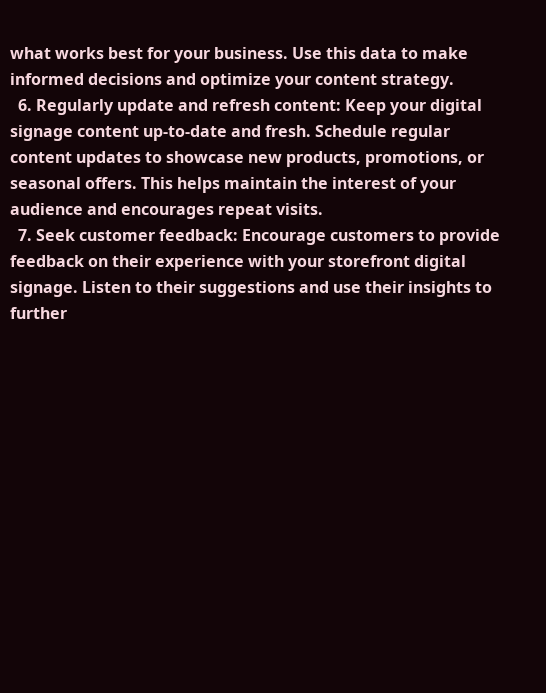what works best for your business. Use this data to make informed decisions and optimize your content strategy.
  6. Regularly update and refresh content: Keep your digital signage content up-to-date and fresh. Schedule regular content updates to showcase new products, promotions, or seasonal offers. This helps maintain the interest of your audience and encourages repeat visits.
  7. Seek customer feedback: Encourage customers to provide feedback on their experience with your storefront digital signage. Listen to their suggestions and use their insights to further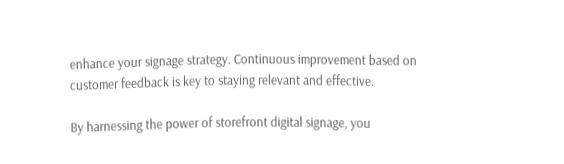enhance your signage strategy. Continuous improvement based on customer feedback is key to staying relevant and effective.

By harnessing the power of storefront digital signage, you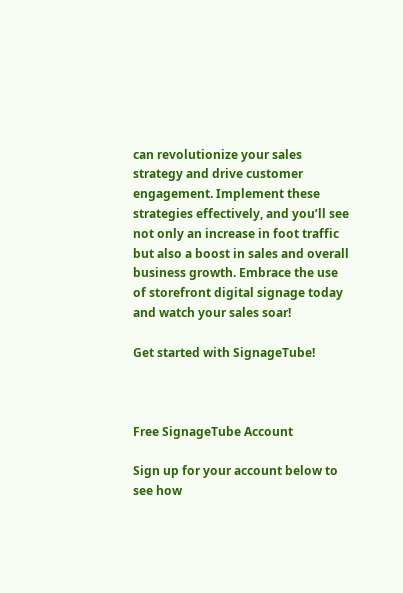can revolutionize your sales strategy and drive customer engagement. Implement these strategies effectively, and you’ll see not only an increase in foot traffic but also a boost in sales and overall business growth. Embrace the use of storefront digital signage today and watch your sales soar!

Get started with SignageTube!



Free SignageTube Account

Sign up for your account below to see how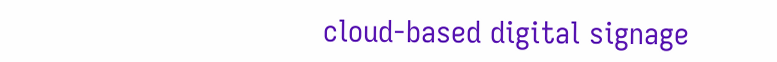cloud-based digital signage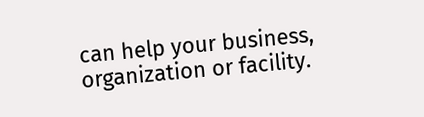can help your business, organization or facility.